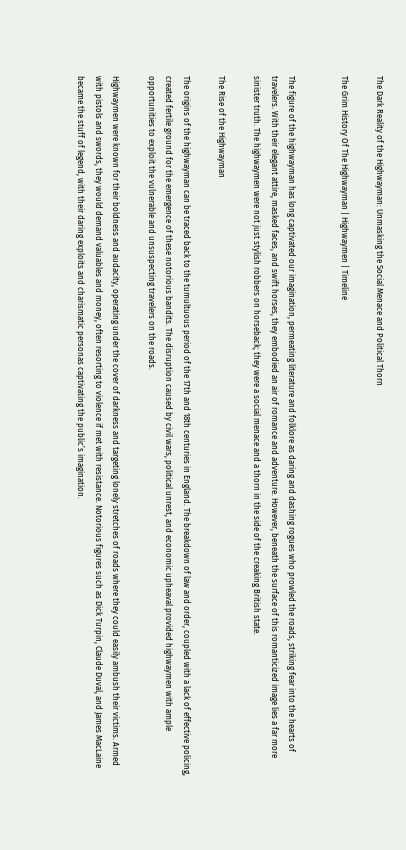The Dark Reality of the Highwayman: Unmasking the Social Menace and Political Thorn

The Grim History Of The Highwayman | Highwaymen | Timeline


The figure of the highwayman has long captivated our imagination, permeating literature and folklore as daring and dashing rogues who prowled the roads, striking fear into the hearts of travelers. With their elegant attire, masked faces, and swift horses, they embodied an air of romance and adventure. However, beneath the surface of this romanticized image lies a far more sinister truth. The highwaymen were not just stylish robbers on horseback; they were a social menace and a thorn in the side of the creaking British state.

The Rise of the Highwayman

The origins of the highwayman can be traced back to the tumultuous period of the 17th and 18th centuries in England. The breakdown of law and order, coupled with a lack of effective policing, created fertile ground for the emergence of these notorious bandits. The disruption caused by civil wars, political unrest, and economic upheaval provided highwaymen with ample opportunities to exploit the vulnerable and unsuspecting travelers on the roads.

Highwaymen were known for their boldness and audacity, operating under the cover of darkness and targeting lonely stretches of roads where they could easily ambush their victims. Armed with pistols and swords, they would demand valuables and money, often resorting to violence if met with resistance. Notorious figures such as Dick Turpin, Claude Duval, and James MacLaine became the stuff of legend, with their daring exploits and charismatic personas captivating the public’s imagination.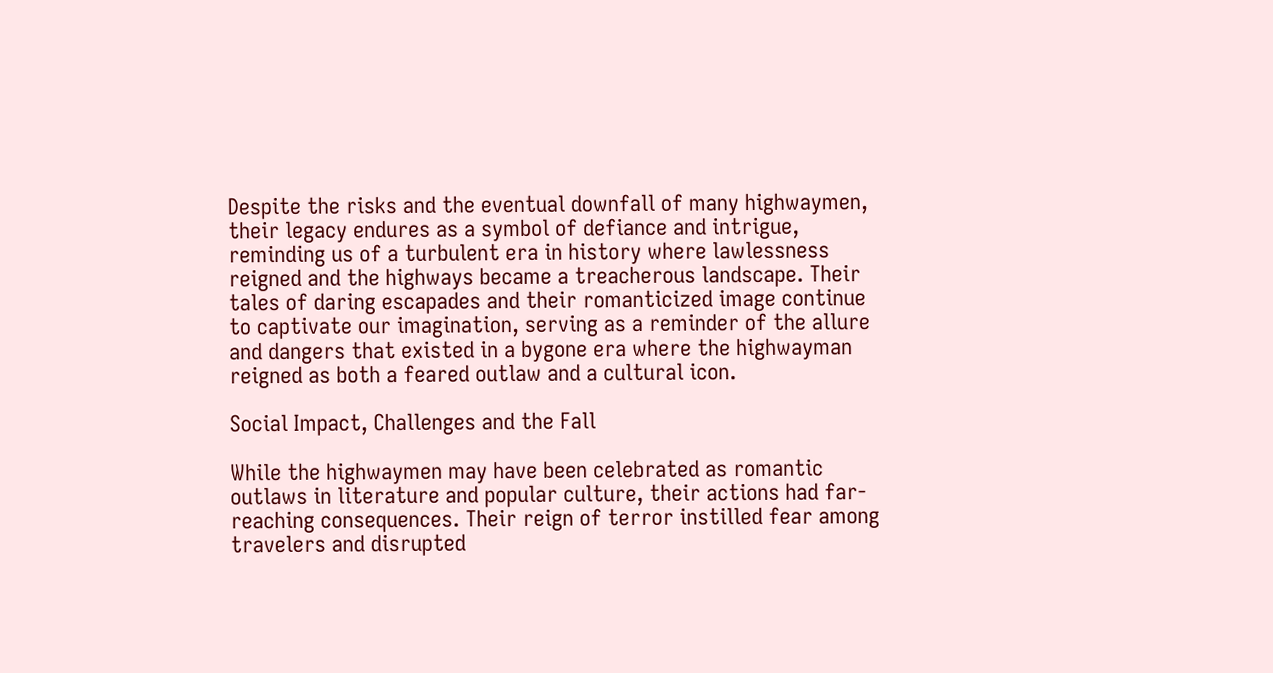Despite the risks and the eventual downfall of many highwaymen, their legacy endures as a symbol of defiance and intrigue, reminding us of a turbulent era in history where lawlessness reigned and the highways became a treacherous landscape. Their tales of daring escapades and their romanticized image continue to captivate our imagination, serving as a reminder of the allure and dangers that existed in a bygone era where the highwayman reigned as both a feared outlaw and a cultural icon.

Social Impact, Challenges and the Fall

While the highwaymen may have been celebrated as romantic outlaws in literature and popular culture, their actions had far-reaching consequences. Their reign of terror instilled fear among travelers and disrupted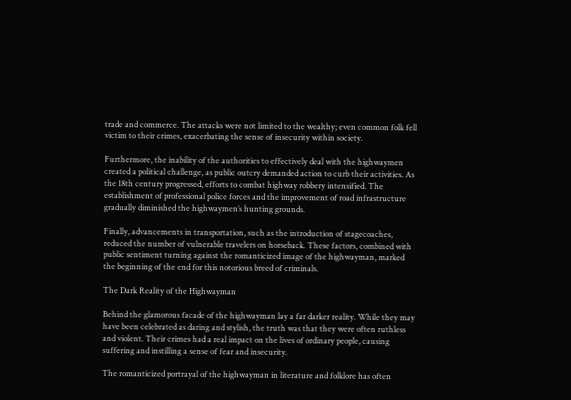trade and commerce. The attacks were not limited to the wealthy; even common folk fell victim to their crimes, exacerbating the sense of insecurity within society.

Furthermore, the inability of the authorities to effectively deal with the highwaymen created a political challenge, as public outcry demanded action to curb their activities. As the 18th century progressed, efforts to combat highway robbery intensified. The establishment of professional police forces and the improvement of road infrastructure gradually diminished the highwaymen’s hunting grounds.

Finally, advancements in transportation, such as the introduction of stagecoaches, reduced the number of vulnerable travelers on horseback. These factors, combined with public sentiment turning against the romanticized image of the highwayman, marked the beginning of the end for this notorious breed of criminals.

The Dark Reality of the Highwayman

Behind the glamorous facade of the highwayman lay a far darker reality. While they may have been celebrated as daring and stylish, the truth was that they were often ruthless and violent. Their crimes had a real impact on the lives of ordinary people, causing suffering and instilling a sense of fear and insecurity.

The romanticized portrayal of the highwayman in literature and folklore has often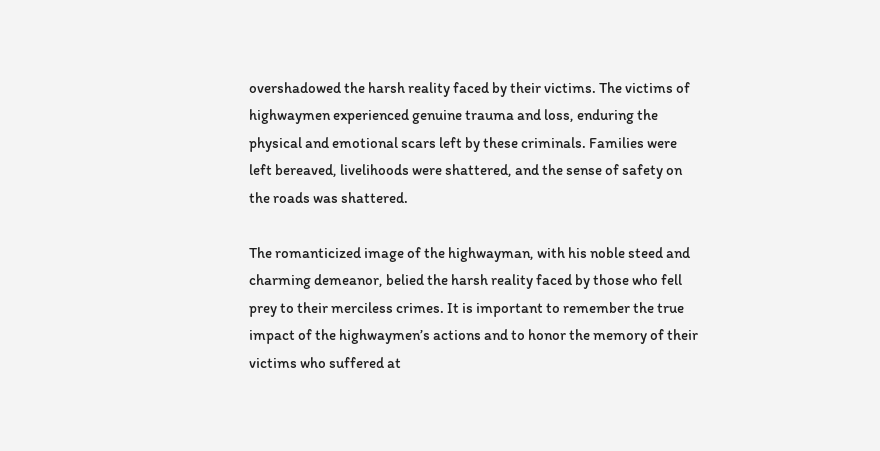overshadowed the harsh reality faced by their victims. The victims of highwaymen experienced genuine trauma and loss, enduring the physical and emotional scars left by these criminals. Families were left bereaved, livelihoods were shattered, and the sense of safety on the roads was shattered.

The romanticized image of the highwayman, with his noble steed and charming demeanor, belied the harsh reality faced by those who fell prey to their merciless crimes. It is important to remember the true impact of the highwaymen’s actions and to honor the memory of their victims who suffered at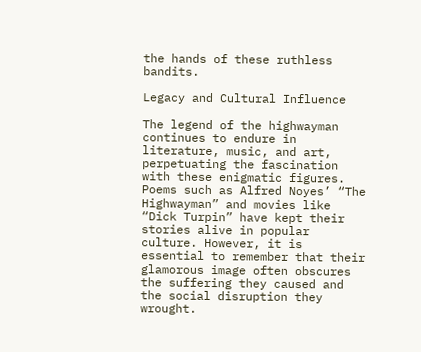the hands of these ruthless bandits.

Legacy and Cultural Influence

The legend of the highwayman continues to endure in literature, music, and art, perpetuating the fascination with these enigmatic figures. Poems such as Alfred Noyes’ “The Highwayman” and movies like “Dick Turpin” have kept their stories alive in popular culture. However, it is essential to remember that their glamorous image often obscures the suffering they caused and the social disruption they wrought.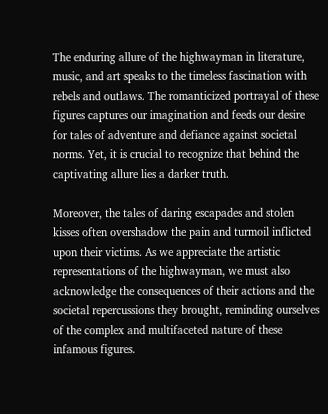The enduring allure of the highwayman in literature, music, and art speaks to the timeless fascination with rebels and outlaws. The romanticized portrayal of these figures captures our imagination and feeds our desire for tales of adventure and defiance against societal norms. Yet, it is crucial to recognize that behind the captivating allure lies a darker truth.

Moreover, the tales of daring escapades and stolen kisses often overshadow the pain and turmoil inflicted upon their victims. As we appreciate the artistic representations of the highwayman, we must also acknowledge the consequences of their actions and the societal repercussions they brought, reminding ourselves of the complex and multifaceted nature of these infamous figures.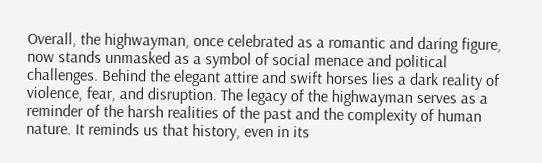Overall, the highwayman, once celebrated as a romantic and daring figure, now stands unmasked as a symbol of social menace and political challenges. Behind the elegant attire and swift horses lies a dark reality of violence, fear, and disruption. The legacy of the highwayman serves as a reminder of the harsh realities of the past and the complexity of human nature. It reminds us that history, even in its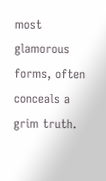most glamorous forms, often conceals a grim truth.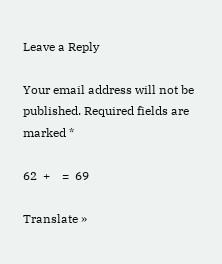Leave a Reply

Your email address will not be published. Required fields are marked *

62  +    =  69

Translate »